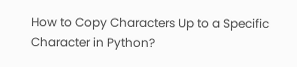How to Copy Characters Up to a Specific Character in Python?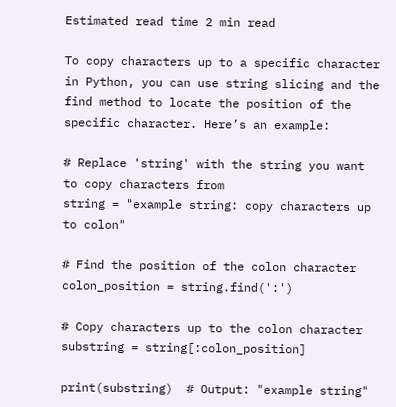Estimated read time 2 min read

To copy characters up to a specific character in Python, you can use string slicing and the find method to locate the position of the specific character. Here’s an example:

# Replace 'string' with the string you want to copy characters from
string = "example string: copy characters up to colon"

# Find the position of the colon character
colon_position = string.find(':')

# Copy characters up to the colon character
substring = string[:colon_position]

print(substring)  # Output: "example string"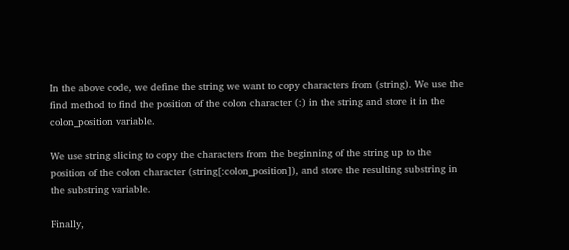In the above code, we define the string we want to copy characters from (string). We use the find method to find the position of the colon character (:) in the string and store it in the colon_position variable.

We use string slicing to copy the characters from the beginning of the string up to the position of the colon character (string[:colon_position]), and store the resulting substring in the substring variable.

Finally,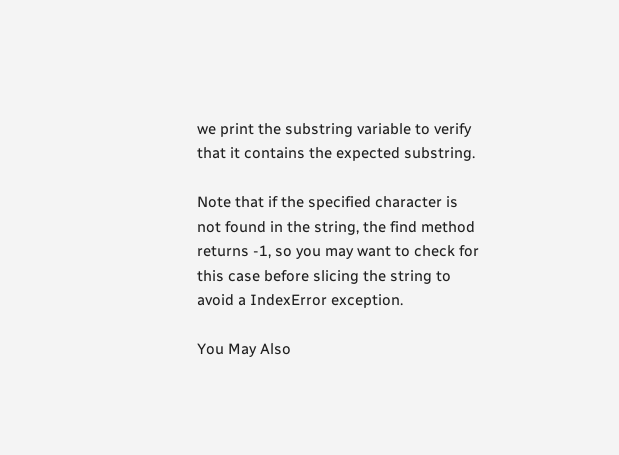we print the substring variable to verify that it contains the expected substring.

Note that if the specified character is not found in the string, the find method returns -1, so you may want to check for this case before slicing the string to avoid a IndexError exception.

You May Also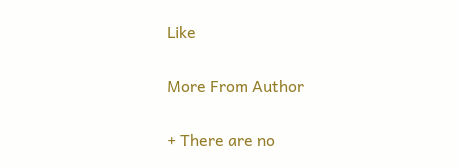Like

More From Author

+ There are no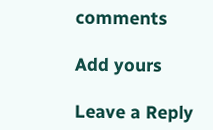comments

Add yours

Leave a Reply